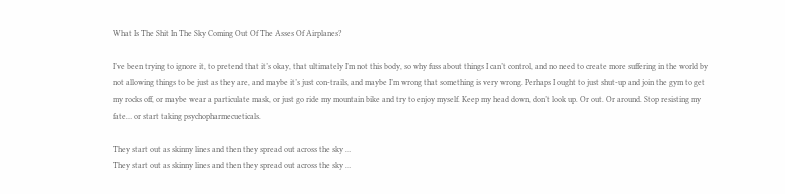What Is The Shit In The Sky Coming Out Of The Asses Of Airplanes?

I’ve been trying to ignore it, to pretend that it’s okay, that ultimately I’m not this body, so why fuss about things I can’t control, and no need to create more suffering in the world by not allowing things to be just as they are, and maybe it’s just con-trails, and maybe I’m wrong that something is very wrong. Perhaps I ought to just shut-up and join the gym to get my rocks off, or maybe wear a particulate mask, or just go ride my mountain bike and try to enjoy myself. Keep my head down, don’t look up. Or out. Or around. Stop resisting my fate… or start taking psychopharmecueticals.

They start out as skinny lines and then they spread out across the sky …
They start out as skinny lines and then they spread out across the sky …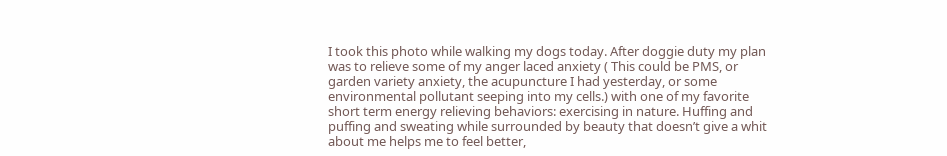I took this photo while walking my dogs today. After doggie duty my plan was to relieve some of my anger laced anxiety ( This could be PMS, or garden variety anxiety, the acupuncture I had yesterday, or some environmental pollutant seeping into my cells.) with one of my favorite short term energy relieving behaviors: exercising in nature. Huffing and puffing and sweating while surrounded by beauty that doesn’t give a whit about me helps me to feel better,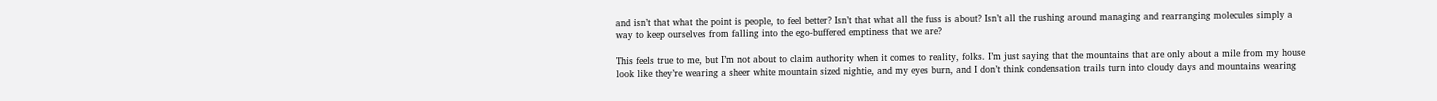and isn’t that what the point is people, to feel better? Isn’t that what all the fuss is about? Isn’t all the rushing around managing and rearranging molecules simply a way to keep ourselves from falling into the ego-buffered emptiness that we are?

This feels true to me, but I’m not about to claim authority when it comes to reality, folks. I’m just saying that the mountains that are only about a mile from my house look like they’re wearing a sheer white mountain sized nightie, and my eyes burn, and I don’t think condensation trails turn into cloudy days and mountains wearing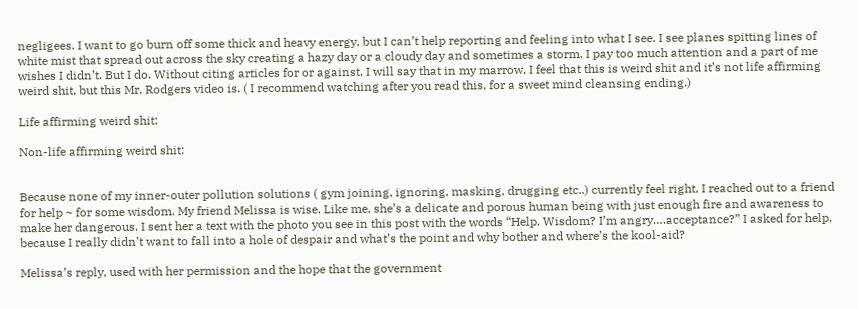negligees. I want to go burn off some thick and heavy energy, but I can’t help reporting and feeling into what I see. I see planes spitting lines of white mist that spread out across the sky creating a hazy day or a cloudy day and sometimes a storm. I pay too much attention and a part of me wishes I didn’t. But I do. Without citing articles for or against, I will say that in my marrow, I feel that this is weird shit and it’s not life affirming weird shit, but this Mr. Rodgers video is. ( I recommend watching after you read this, for a sweet mind cleansing ending.)

Life affirming weird shit:

Non-life affirming weird shit:


Because none of my inner-outer pollution solutions ( gym joining, ignoring, masking, drugging etc..) currently feel right, I reached out to a friend for help ~ for some wisdom. My friend Melissa is wise. Like me, she’s a delicate and porous human being with just enough fire and awareness to make her dangerous. I sent her a text with the photo you see in this post with the words “Help. Wisdom? I’m angry….acceptance?” I asked for help, because I really didn’t want to fall into a hole of despair and what’s the point and why bother and where’s the kool-aid?

Melissa’s reply, used with her permission and the hope that the government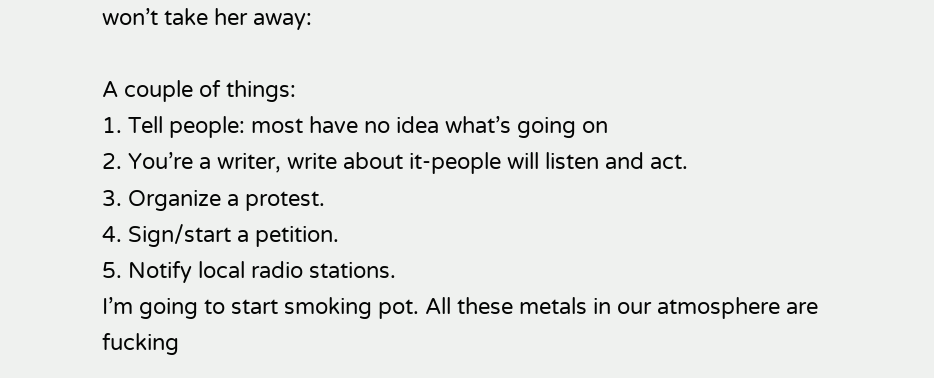won’t take her away:

A couple of things:
1. Tell people: most have no idea what’s going on
2. You’re a writer, write about it-people will listen and act.
3. Organize a protest.
4. Sign/start a petition.
5. Notify local radio stations.
I’m going to start smoking pot. All these metals in our atmosphere are fucking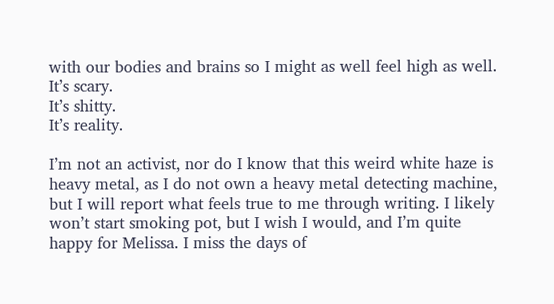with our bodies and brains so I might as well feel high as well.
It’s scary.
It’s shitty.
It’s reality.

I’m not an activist, nor do I know that this weird white haze is heavy metal, as I do not own a heavy metal detecting machine, but I will report what feels true to me through writing. I likely won’t start smoking pot, but I wish I would, and I’m quite happy for Melissa. I miss the days of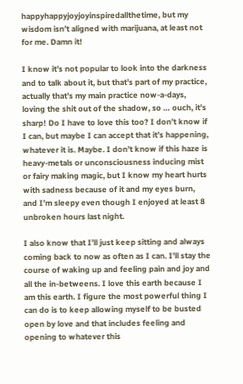happyhappyjoyjoyinspiredallthetime, but my wisdom isn’t aligned with marijuana, at least not for me. Damn it!

I know it’s not popular to look into the darkness and to talk about it, but that’s part of my practice, actually that’s my main practice now-a-days, loving the shit out of the shadow, so … ouch, it’s sharp! Do I have to love this too? I don’t know if I can, but maybe I can accept that it’s happening, whatever it is. Maybe. I don’t know if this haze is heavy-metals or unconsciousness inducing mist or fairy making magic, but I know my heart hurts with sadness because of it and my eyes burn, and I’m sleepy even though I enjoyed at least 8 unbroken hours last night.

I also know that I’ll just keep sitting and always coming back to now as often as I can. I’ll stay the course of waking up and feeling pain and joy and all the in-betweens. I love this earth because I am this earth. I figure the most powerful thing I can do is to keep allowing myself to be busted open by love and that includes feeling and opening to whatever this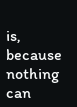is, because nothing can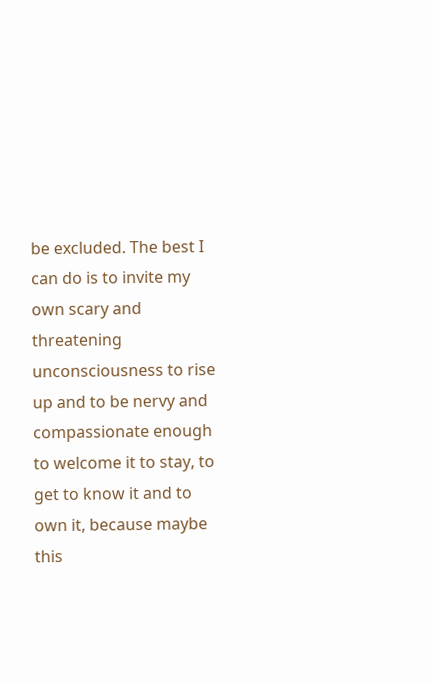be excluded. The best I can do is to invite my own scary and threatening unconsciousness to rise up and to be nervy and compassionate enough to welcome it to stay, to get to know it and to own it, because maybe this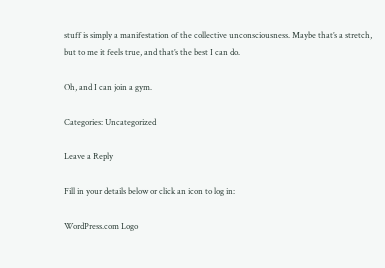stuff is simply a manifestation of the collective unconsciousness. Maybe that’s a stretch, but to me it feels true, and that’s the best I can do.

Oh, and I can join a gym.

Categories: Uncategorized

Leave a Reply

Fill in your details below or click an icon to log in:

WordPress.com Logo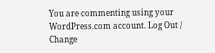You are commenting using your WordPress.com account. Log Out /  Change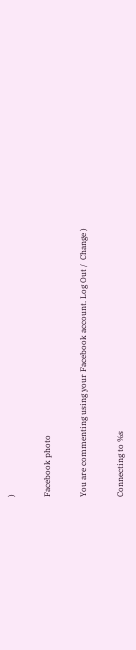)

Facebook photo

You are commenting using your Facebook account. Log Out /  Change )

Connecting to %s